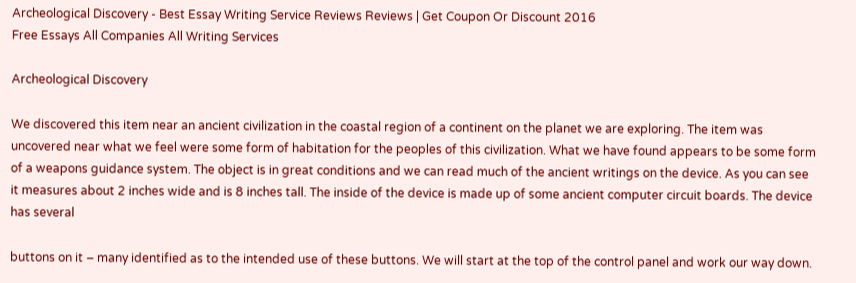Archeological Discovery - Best Essay Writing Service Reviews Reviews | Get Coupon Or Discount 2016
Free Essays All Companies All Writing Services

Archeological Discovery

We discovered this item near an ancient civilization in the coastal region of a continent on the planet we are exploring. The item was uncovered near what we feel were some form of habitation for the peoples of this civilization. What we have found appears to be some form of a weapons guidance system. The object is in great conditions and we can read much of the ancient writings on the device. As you can see it measures about 2 inches wide and is 8 inches tall. The inside of the device is made up of some ancient computer circuit boards. The device has several

buttons on it – many identified as to the intended use of these buttons. We will start at the top of the control panel and work our way down.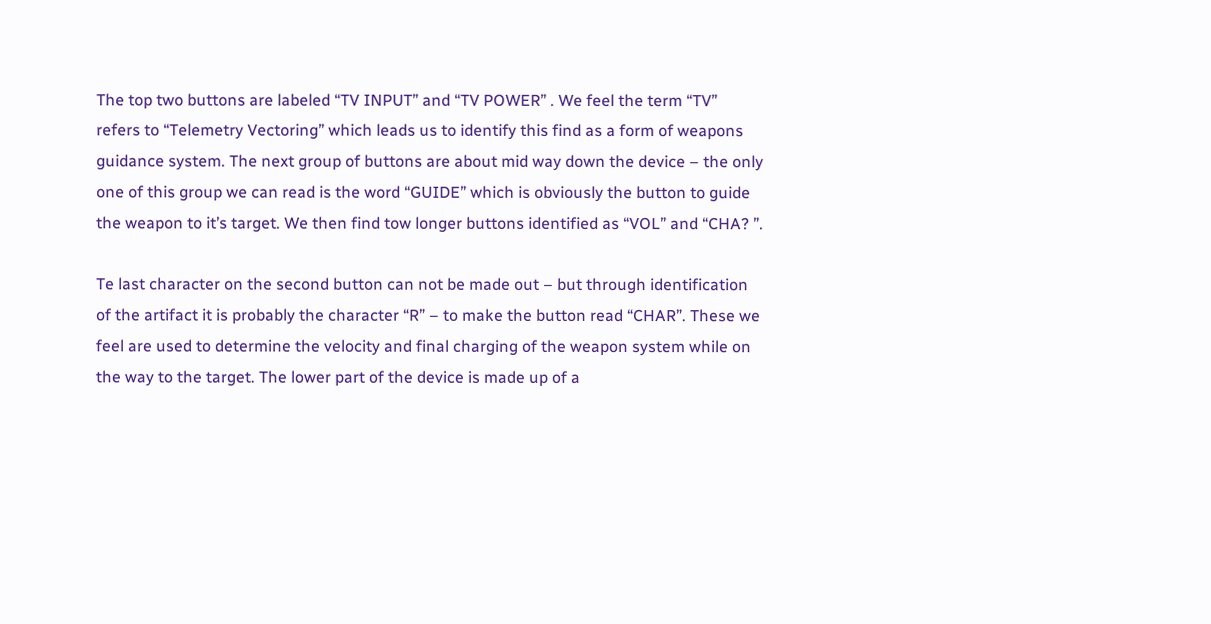The top two buttons are labeled “TV INPUT” and “TV POWER” . We feel the term “TV” refers to “Telemetry Vectoring” which leads us to identify this find as a form of weapons guidance system. The next group of buttons are about mid way down the device – the only one of this group we can read is the word “GUIDE” which is obviously the button to guide the weapon to it’s target. We then find tow longer buttons identified as “VOL” and “CHA? ”.

Te last character on the second button can not be made out – but through identification of the artifact it is probably the character “R” – to make the button read “CHAR”. These we feel are used to determine the velocity and final charging of the weapon system while on the way to the target. The lower part of the device is made up of a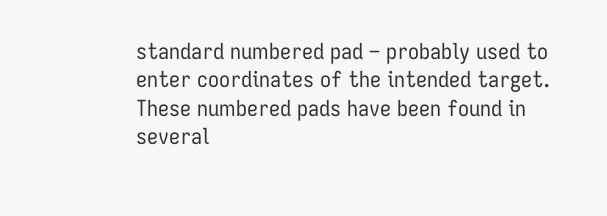standard numbered pad – probably used to enter coordinates of the intended target. These numbered pads have been found in several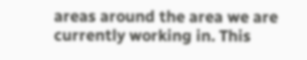areas around the area we are currently working in. This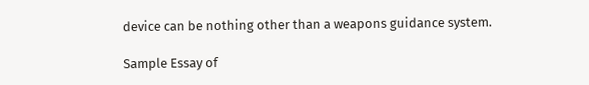device can be nothing other than a weapons guidance system.

Sample Essay of